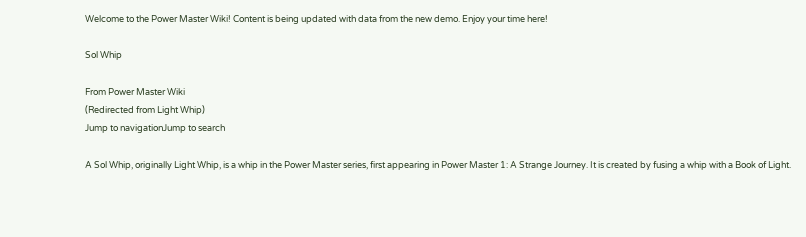Welcome to the Power Master Wiki! Content is being updated with data from the new demo. Enjoy your time here!

Sol Whip

From Power Master Wiki
(Redirected from Light Whip)
Jump to navigationJump to search

A Sol Whip, originally Light Whip, is a whip in the Power Master series, first appearing in Power Master 1: A Strange Journey. It is created by fusing a whip with a Book of Light.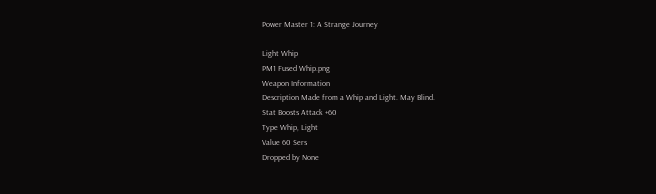Power Master 1: A Strange Journey

Light Whip
PM1 Fused Whip.png
Weapon Information
Description Made from a Whip and Light. May Blind.
Stat Boosts Attack +60
Type Whip, Light
Value 60 Sers
Dropped by None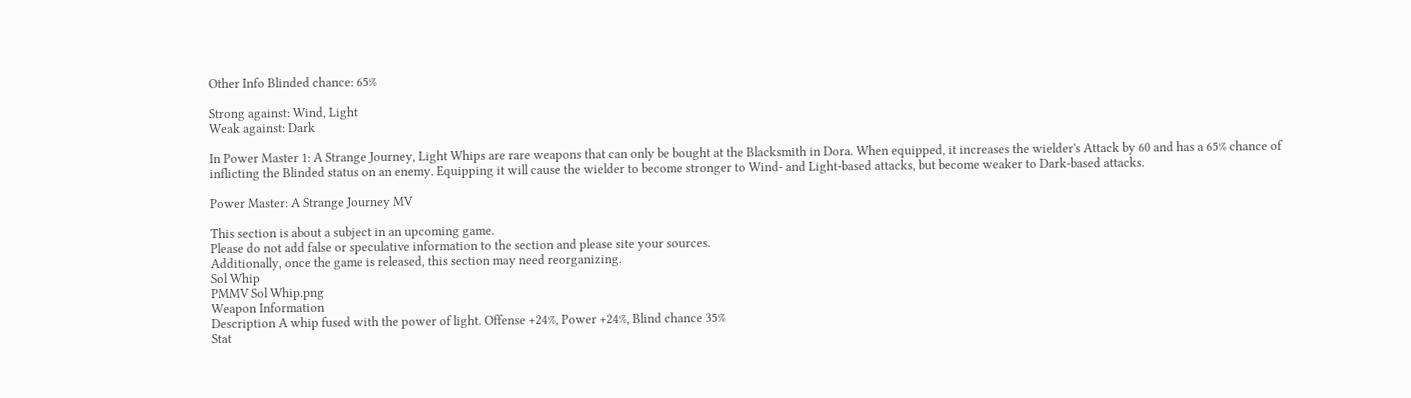Other Info Blinded chance: 65%

Strong against: Wind, Light
Weak against: Dark

In Power Master 1: A Strange Journey, Light Whips are rare weapons that can only be bought at the Blacksmith in Dora. When equipped, it increases the wielder's Attack by 60 and has a 65% chance of inflicting the Blinded status on an enemy. Equipping it will cause the wielder to become stronger to Wind- and Light-based attacks, but become weaker to Dark-based attacks.

Power Master: A Strange Journey MV

This section is about a subject in an upcoming game.
Please do not add false or speculative information to the section and please site your sources.
Additionally, once the game is released, this section may need reorganizing.
Sol Whip
PMMV Sol Whip.png
Weapon Information
Description A whip fused with the power of light. Offense +24%, Power +24%, Blind chance 35%
Stat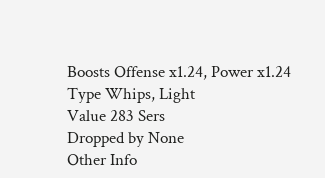Boosts Offense x1.24, Power x1.24
Type Whips, Light
Value 283 Sers
Dropped by None
Other Info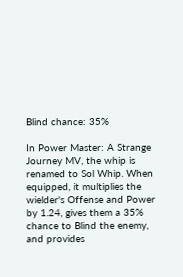Blind chance: 35%

In Power Master: A Strange Journey MV, the whip is renamed to Sol Whip. When equipped, it multiplies the wielder's Offense and Power by 1.24, gives them a 35% chance to Blind the enemy, and provides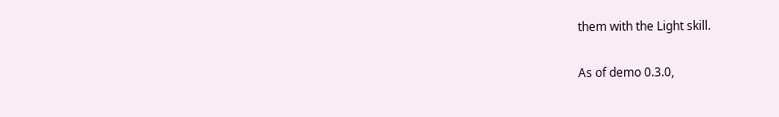them with the Light skill.

As of demo 0.3.0,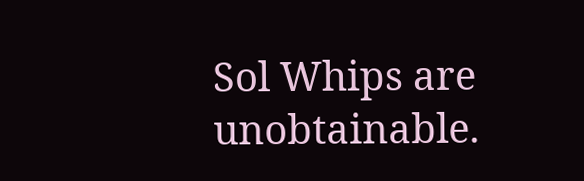Sol Whips are unobtainable.